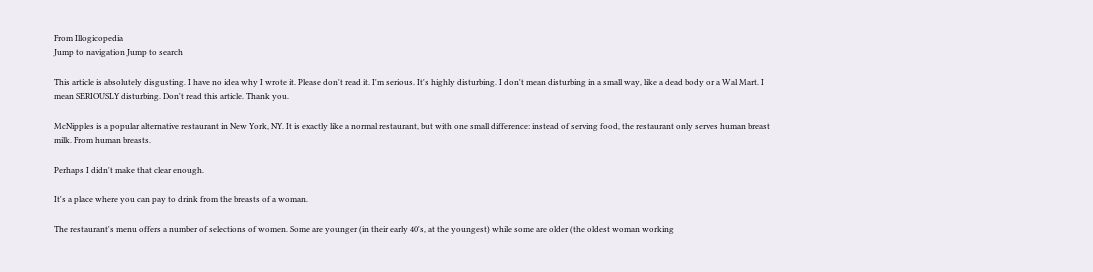From Illogicopedia
Jump to navigation Jump to search

This article is absolutely disgusting. I have no idea why I wrote it. Please don't read it. I'm serious. It's highly disturbing. I don't mean disturbing in a small way, like a dead body or a Wal Mart. I mean SERIOUSLY disturbing. Don't read this article. Thank you.

McNipples is a popular alternative restaurant in New York, NY. It is exactly like a normal restaurant, but with one small difference: instead of serving food, the restaurant only serves human breast milk. From human breasts.

Perhaps I didn't make that clear enough.

It's a place where you can pay to drink from the breasts of a woman.

The restaurant's menu offers a number of selections of women. Some are younger (in their early 40's, at the youngest) while some are older (the oldest woman working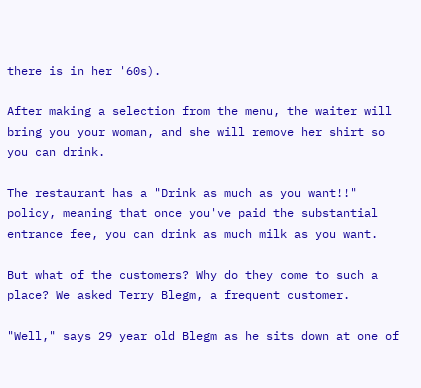there is in her '60s).

After making a selection from the menu, the waiter will bring you your woman, and she will remove her shirt so you can drink.

The restaurant has a "Drink as much as you want!!" policy, meaning that once you've paid the substantial entrance fee, you can drink as much milk as you want.

But what of the customers? Why do they come to such a place? We asked Terry Blegm, a frequent customer.

"Well," says 29 year old Blegm as he sits down at one of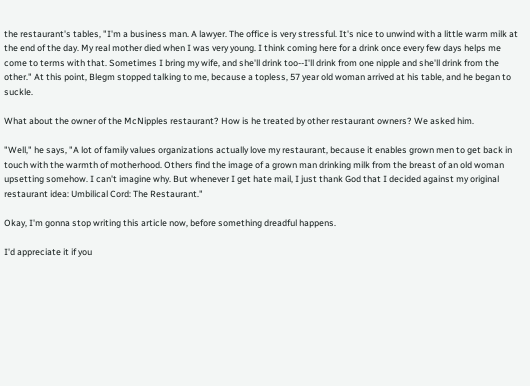the restaurant's tables, "I'm a business man. A lawyer. The office is very stressful. It's nice to unwind with a little warm milk at the end of the day. My real mother died when I was very young. I think coming here for a drink once every few days helps me come to terms with that. Sometimes I bring my wife, and she'll drink too--I'll drink from one nipple and she'll drink from the other." At this point, Blegm stopped talking to me, because a topless, 57 year old woman arrived at his table, and he began to suckle.

What about the owner of the McNipples restaurant? How is he treated by other restaurant owners? We asked him.

"Well," he says, "A lot of family values organizations actually love my restaurant, because it enables grown men to get back in touch with the warmth of motherhood. Others find the image of a grown man drinking milk from the breast of an old woman upsetting somehow. I can't imagine why. But whenever I get hate mail, I just thank God that I decided against my original restaurant idea: Umbilical Cord: The Restaurant."

Okay, I'm gonna stop writing this article now, before something dreadful happens.

I'd appreciate it if you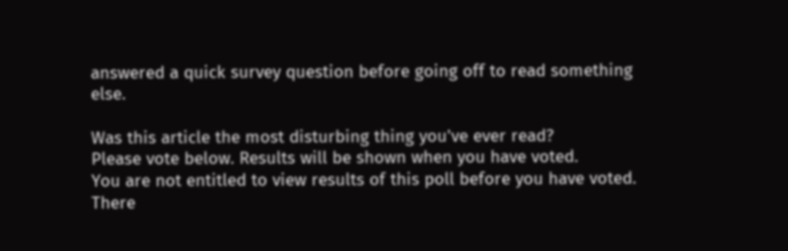answered a quick survey question before going off to read something else.

Was this article the most disturbing thing you've ever read?
Please vote below. Results will be shown when you have voted.
You are not entitled to view results of this poll before you have voted.
There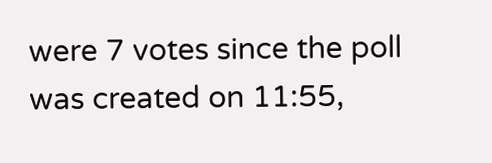were 7 votes since the poll was created on 11:55,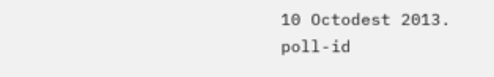10 Octodest 2013.
poll-id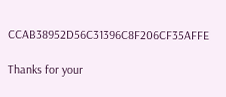CCAB38952D56C31396C8F206CF35AFFE

Thanks for your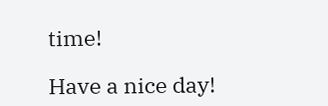time!

Have a nice day!